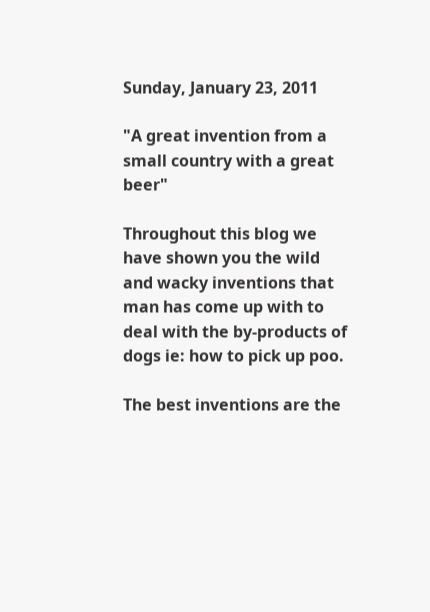Sunday, January 23, 2011

"A great invention from a small country with a great beer"

Throughout this blog we have shown you the wild and wacky inventions that man has come up with to deal with the by-products of dogs ie: how to pick up poo.

The best inventions are the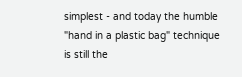simplest - and today the humble "hand in a plastic bag" technique is still the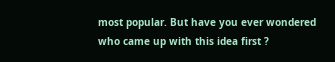most popular. But have you ever wondered who came up with this idea first ?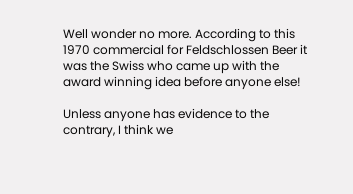Well wonder no more. According to this 1970 commercial for Feldschlossen Beer it was the Swiss who came up with the award winning idea before anyone else!

Unless anyone has evidence to the contrary, I think we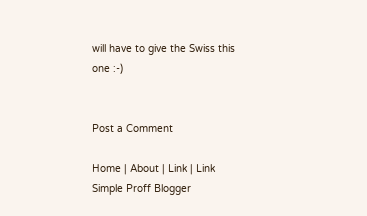will have to give the Swiss this one :-)


Post a Comment

Home | About | Link | Link
Simple Proff Blogger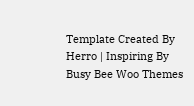Template Created By Herro | Inspiring By Busy Bee Woo Themes